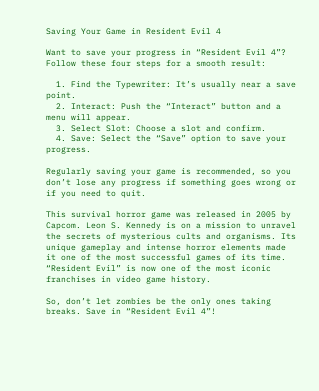Saving Your Game in Resident Evil 4

Want to save your progress in “Resident Evil 4”? Follow these four steps for a smooth result:

  1. Find the Typewriter: It’s usually near a save point.
  2. Interact: Push the “Interact” button and a menu will appear.
  3. Select Slot: Choose a slot and confirm.
  4. Save: Select the “Save” option to save your progress.

Regularly saving your game is recommended, so you don’t lose any progress if something goes wrong or if you need to quit.

This survival horror game was released in 2005 by Capcom. Leon S. Kennedy is on a mission to unravel the secrets of mysterious cults and organisms. Its unique gameplay and intense horror elements made it one of the most successful games of its time. “Resident Evil” is now one of the most iconic franchises in video game history.

So, don’t let zombies be the only ones taking breaks. Save in “Resident Evil 4”!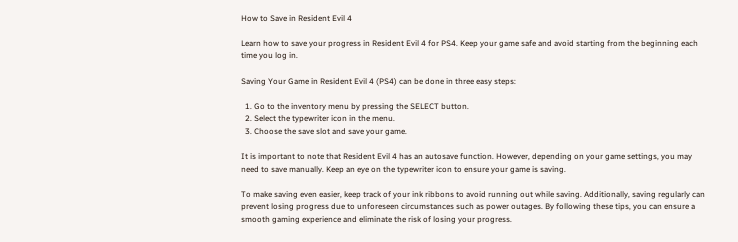How to Save in Resident Evil 4

Learn how to save your progress in Resident Evil 4 for PS4. Keep your game safe and avoid starting from the beginning each time you log in.

Saving Your Game in Resident Evil 4 (PS4) can be done in three easy steps:

  1. Go to the inventory menu by pressing the SELECT button.
  2. Select the typewriter icon in the menu.
  3. Choose the save slot and save your game.

It is important to note that Resident Evil 4 has an autosave function. However, depending on your game settings, you may need to save manually. Keep an eye on the typewriter icon to ensure your game is saving.

To make saving even easier, keep track of your ink ribbons to avoid running out while saving. Additionally, saving regularly can prevent losing progress due to unforeseen circumstances such as power outages. By following these tips, you can ensure a smooth gaming experience and eliminate the risk of losing your progress.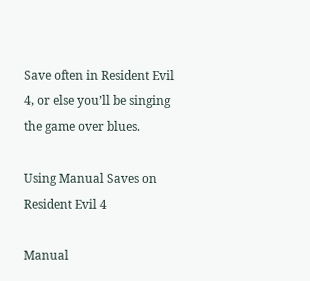Save often in Resident Evil 4, or else you’ll be singing the game over blues.

Using Manual Saves on Resident Evil 4

Manual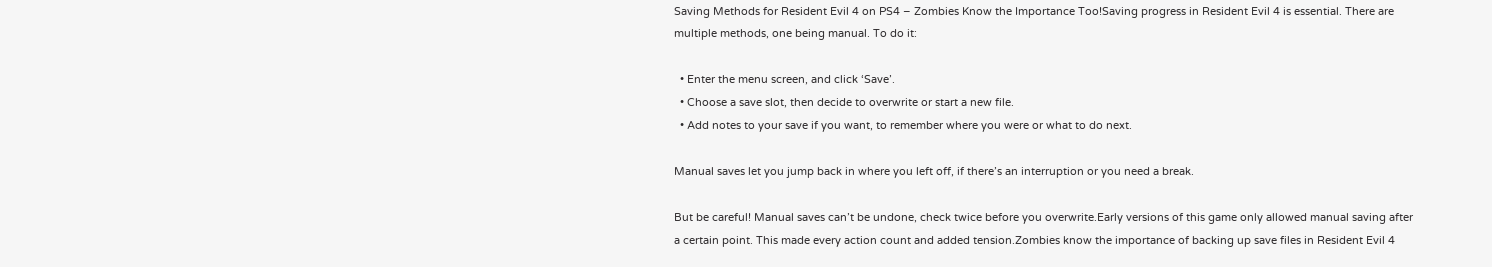Saving Methods for Resident Evil 4 on PS4 – Zombies Know the Importance Too!Saving progress in Resident Evil 4 is essential. There are multiple methods, one being manual. To do it:

  • Enter the menu screen, and click ‘Save’.
  • Choose a save slot, then decide to overwrite or start a new file.
  • Add notes to your save if you want, to remember where you were or what to do next.

Manual saves let you jump back in where you left off, if there’s an interruption or you need a break.

But be careful! Manual saves can’t be undone, check twice before you overwrite.Early versions of this game only allowed manual saving after a certain point. This made every action count and added tension.Zombies know the importance of backing up save files in Resident Evil 4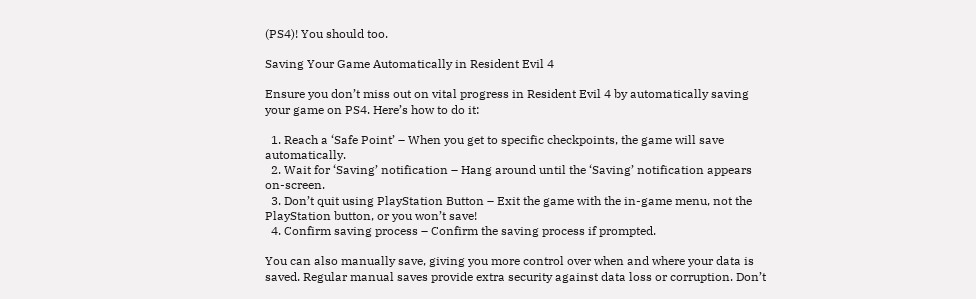(PS4)! You should too.

Saving Your Game Automatically in Resident Evil 4

Ensure you don’t miss out on vital progress in Resident Evil 4 by automatically saving your game on PS4. Here’s how to do it:

  1. Reach a ‘Safe Point’ – When you get to specific checkpoints, the game will save automatically.
  2. Wait for ‘Saving’ notification – Hang around until the ‘Saving’ notification appears on-screen.
  3. Don’t quit using PlayStation Button – Exit the game with the in-game menu, not the PlayStation button, or you won’t save!
  4. Confirm saving process – Confirm the saving process if prompted.

You can also manually save, giving you more control over when and where your data is saved. Regular manual saves provide extra security against data loss or corruption. Don’t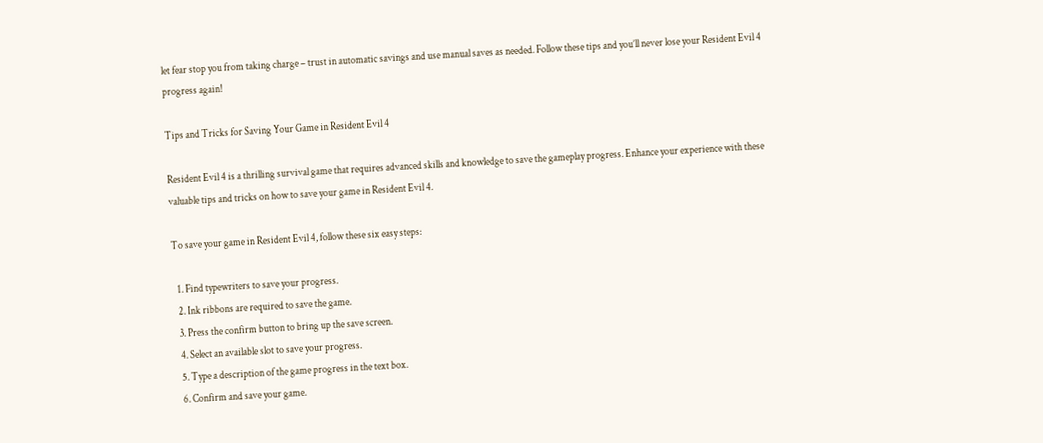let fear stop you from taking charge – trust in automatic savings and use manual saves as needed. Follow these tips and you’ll never lose your Resident Evil 4 progress again!

Tips and Tricks for Saving Your Game in Resident Evil 4

Resident Evil 4 is a thrilling survival game that requires advanced skills and knowledge to save the gameplay progress. Enhance your experience with these valuable tips and tricks on how to save your game in Resident Evil 4.

To save your game in Resident Evil 4, follow these six easy steps:

  1. Find typewriters to save your progress.
  2. Ink ribbons are required to save the game.
  3. Press the confirm button to bring up the save screen.
  4. Select an available slot to save your progress.
  5. Type a description of the game progress in the text box.
  6. Confirm and save your game.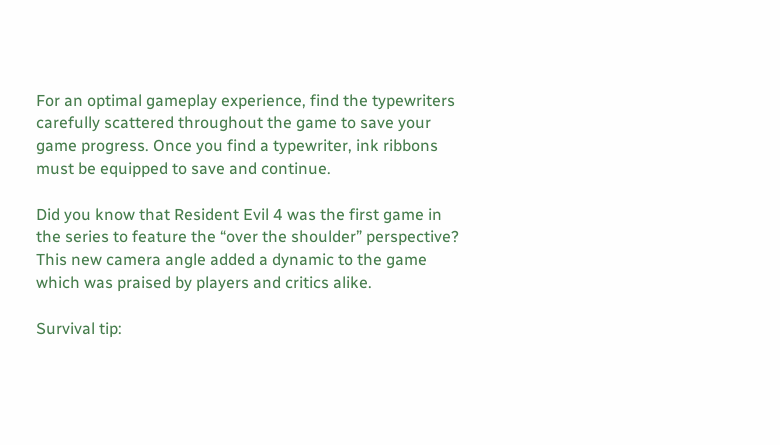For an optimal gameplay experience, find the typewriters carefully scattered throughout the game to save your game progress. Once you find a typewriter, ink ribbons must be equipped to save and continue.

Did you know that Resident Evil 4 was the first game in the series to feature the “over the shoulder” perspective? This new camera angle added a dynamic to the game which was praised by players and critics alike.

Survival tip: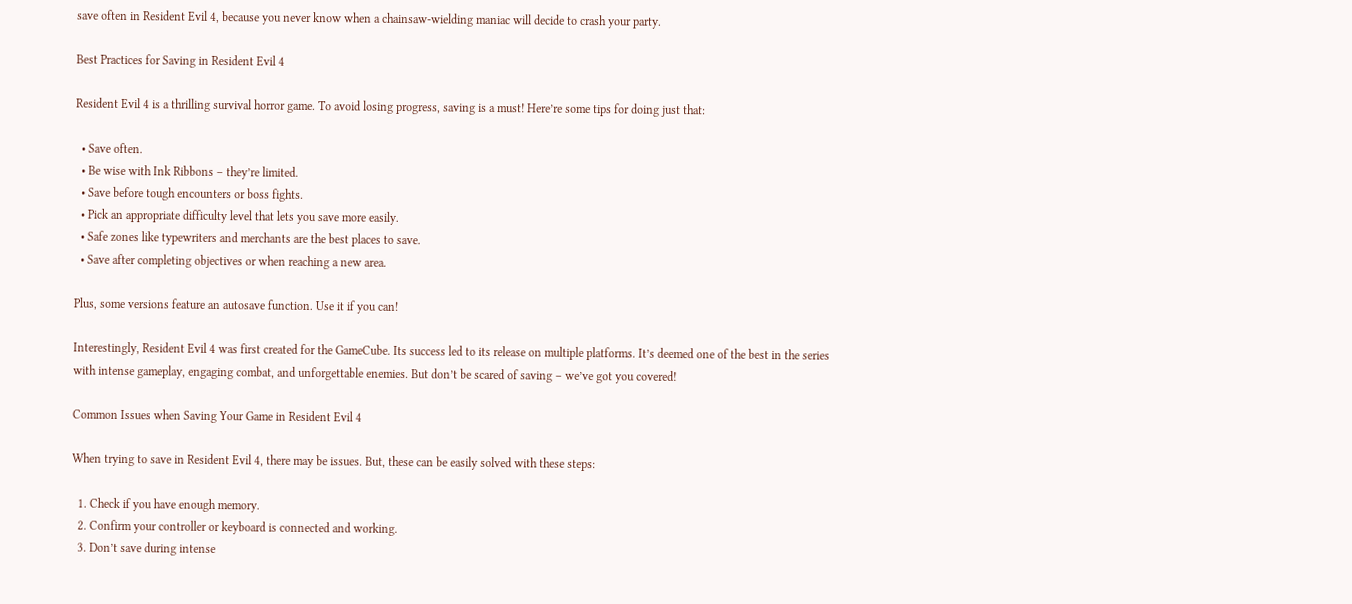save often in Resident Evil 4, because you never know when a chainsaw-wielding maniac will decide to crash your party.

Best Practices for Saving in Resident Evil 4

Resident Evil 4 is a thrilling survival horror game. To avoid losing progress, saving is a must! Here’re some tips for doing just that:

  • Save often.
  • Be wise with Ink Ribbons – they’re limited.
  • Save before tough encounters or boss fights.
  • Pick an appropriate difficulty level that lets you save more easily.
  • Safe zones like typewriters and merchants are the best places to save.
  • Save after completing objectives or when reaching a new area.

Plus, some versions feature an autosave function. Use it if you can!

Interestingly, Resident Evil 4 was first created for the GameCube. Its success led to its release on multiple platforms. It’s deemed one of the best in the series with intense gameplay, engaging combat, and unforgettable enemies. But don’t be scared of saving – we’ve got you covered!

Common Issues when Saving Your Game in Resident Evil 4

When trying to save in Resident Evil 4, there may be issues. But, these can be easily solved with these steps:

  1. Check if you have enough memory.
  2. Confirm your controller or keyboard is connected and working.
  3. Don’t save during intense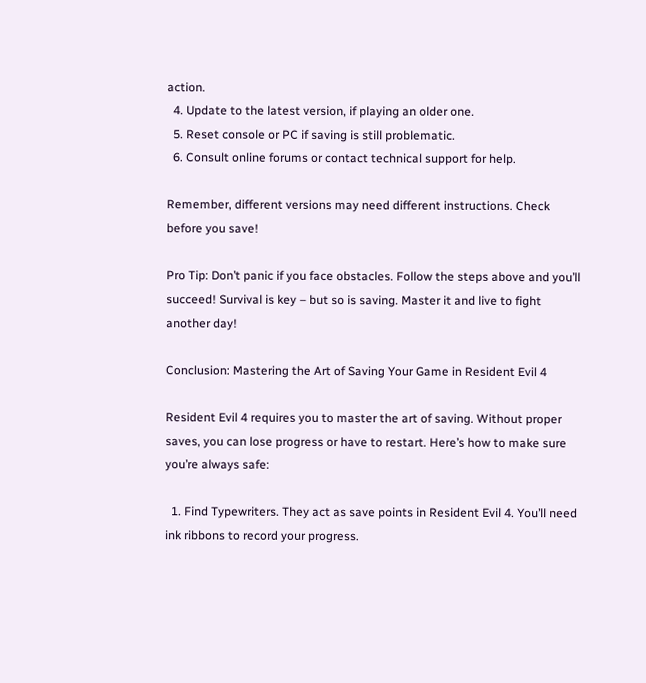action.
  4. Update to the latest version, if playing an older one.
  5. Reset console or PC if saving is still problematic.
  6. Consult online forums or contact technical support for help.

Remember, different versions may need different instructions. Check before you save!

Pro Tip: Don’t panic if you face obstacles. Follow the steps above and you’ll succeed! Survival is key – but so is saving. Master it and live to fight another day!

Conclusion: Mastering the Art of Saving Your Game in Resident Evil 4

Resident Evil 4 requires you to master the art of saving. Without proper saves, you can lose progress or have to restart. Here’s how to make sure you’re always safe:

  1. Find Typewriters. They act as save points in Resident Evil 4. You’ll need ink ribbons to record your progress.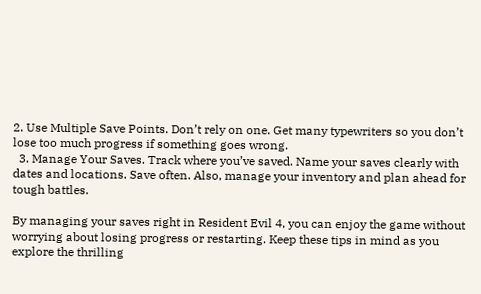2. Use Multiple Save Points. Don’t rely on one. Get many typewriters so you don’t lose too much progress if something goes wrong.
  3. Manage Your Saves. Track where you’ve saved. Name your saves clearly with dates and locations. Save often. Also, manage your inventory and plan ahead for tough battles.

By managing your saves right in Resident Evil 4, you can enjoy the game without worrying about losing progress or restarting. Keep these tips in mind as you explore the thrilling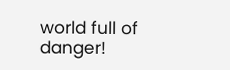world full of danger!